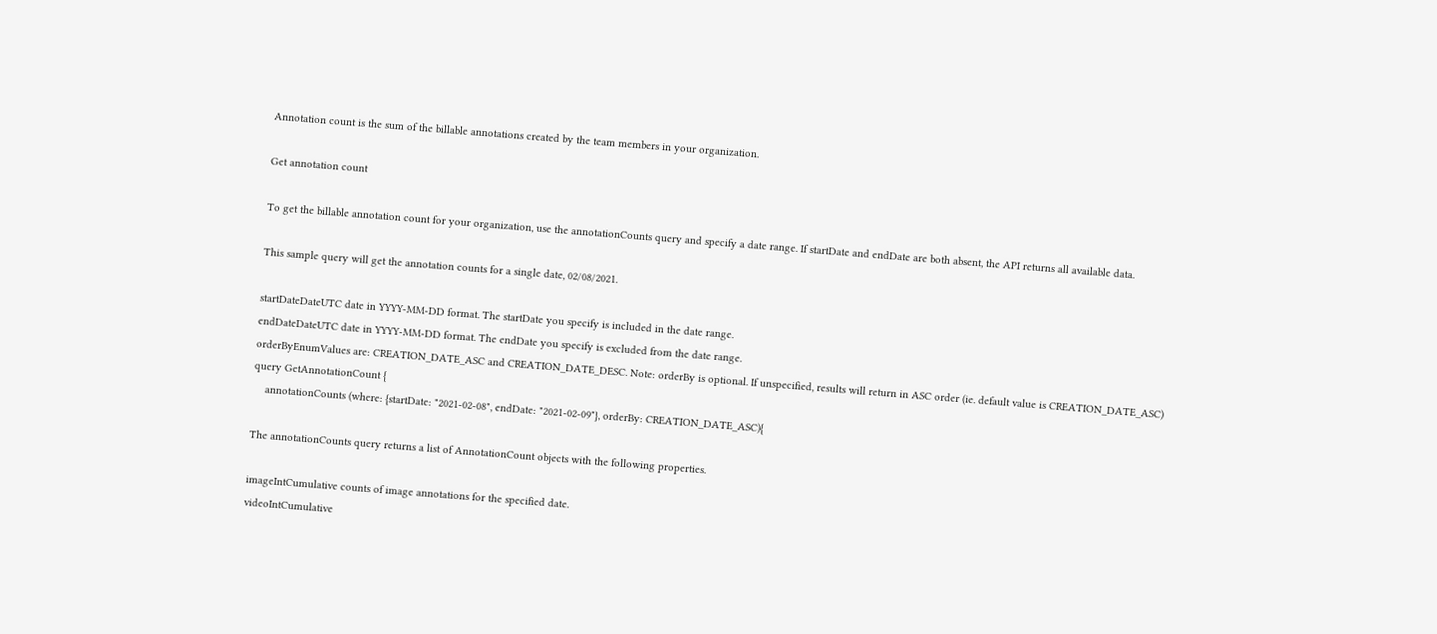Annotation count is the sum of the billable annotations created by the team members in your organization.

Get annotation count

To get the billable annotation count for your organization, use the annotationCounts query and specify a date range. If startDate and endDate are both absent, the API returns all available data.

This sample query will get the annotation counts for a single date, 02/08/2021.

startDateDateUTC date in YYYY-MM-DD format. The startDate you specify is included in the date range.
endDateDateUTC date in YYYY-MM-DD format. The endDate you specify is excluded from the date range.
orderByEnumValues are: CREATION_DATE_ASC and CREATION_DATE_DESC. Note: orderBy is optional. If unspecified, results will return in ASC order (ie. default value is CREATION_DATE_ASC)
query GetAnnotationCount {
    annotationCounts (where: {startDate: "2021-02-08", endDate: "2021-02-09"}, orderBy: CREATION_DATE_ASC){

The annotationCounts query returns a list of AnnotationCount objects with the following properties.

imageIntCumulative counts of image annotations for the specified date.
videoIntCumulative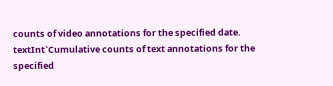counts of video annotations for the specified date.
textInt`Cumulative counts of text annotations for the specified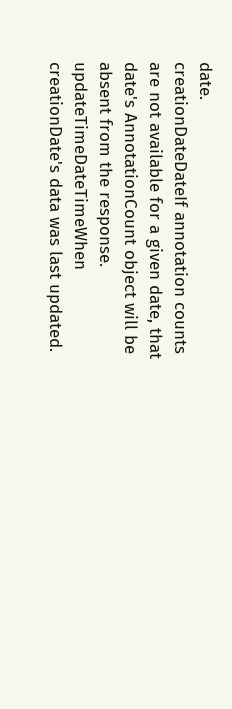date.
creationDateDateIf annotation counts are not available for a given date, that date's AnnotationCount object will be absent from the response.
updateTimeDateTimeWhen creationDate's data was last updated.